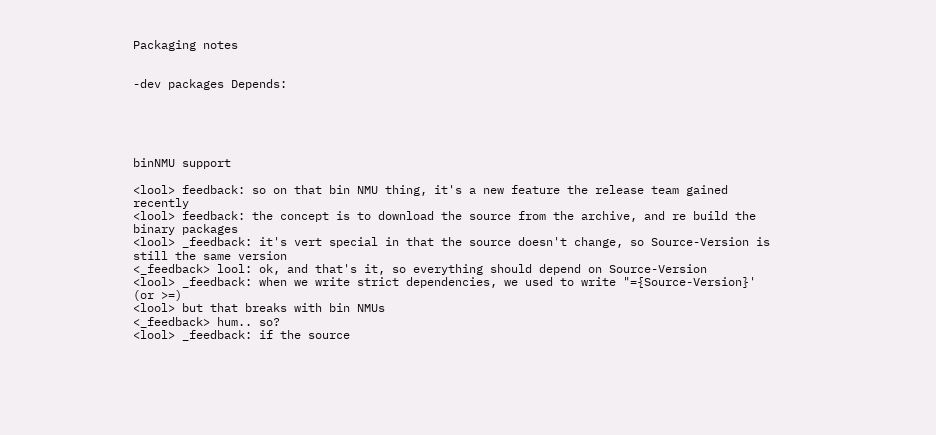Packaging notes


-dev packages Depends:





binNMU support

<lool> feedback: so on that bin NMU thing, it's a new feature the release team gained recently
<lool> feedback: the concept is to download the source from the archive, and re build the binary packages
<lool> _feedback: it's vert special in that the source doesn't change, so Source-Version is still the same version
<_feedback> lool: ok, and that's it, so everything should depend on Source-Version
<lool> _feedback: when we write strict dependencies, we used to write "={Source-Version}' (or >=)
<lool> but that breaks with bin NMUs
<_feedback> hum.. so?
<lool> _feedback: if the source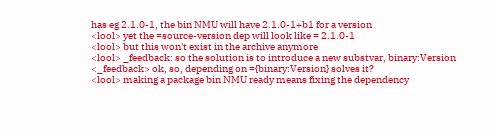has eg 2.1.0-1, the bin NMU will have 2.1.0-1+b1 for a version
<lool> yet the =source-version dep will look like = 2.1.0-1
<lool> but this won't exist in the archive anymore
<lool> _feedback: so the solution is to introduce a new substvar, binary:Version
<_feedback> ok, so, depending on ={binary:Version} solves it?
<lool> making a package bin NMU ready means fixing the dependency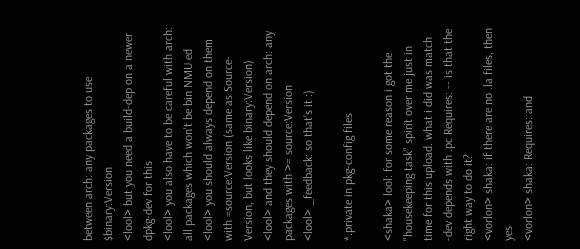between arch: any packages to use $binary:Version
<lool> but you need a build-dep on a newer dpkg-dev for this
<lool> you also have to be careful with arch: all packages which won't be bin NMU ed
<lool> you should always depend on them with =source:Version (same as Source-Version, but looks like binary:Version)
<lool> and they should depend on arch: any packages with >= source:Version
<lool> _feedback: so that's it :)

*.private in pkg-config files

<shaka> lool: for some reason i got the "housekeeping task" spirit over me just in time for this upload. what i did was match -dev depends with .pc Requires: -- is that the right way to do it?
<vorlon> shaka: if there are no .la files, then yes
<vorlon> shaka: Requires: and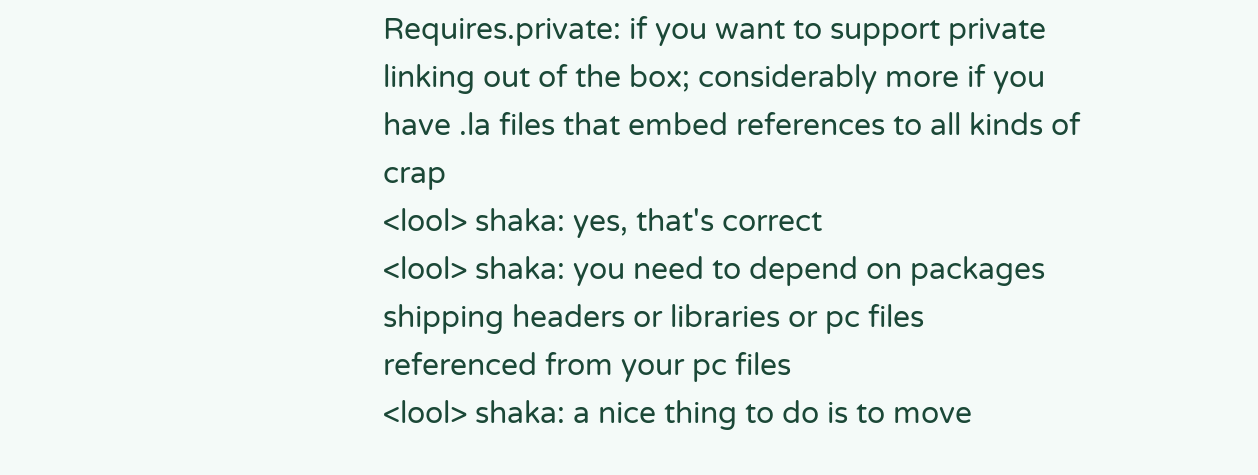Requires.private: if you want to support private linking out of the box; considerably more if you have .la files that embed references to all kinds of crap
<lool> shaka: yes, that's correct
<lool> shaka: you need to depend on packages shipping headers or libraries or pc files referenced from your pc files
<lool> shaka: a nice thing to do is to move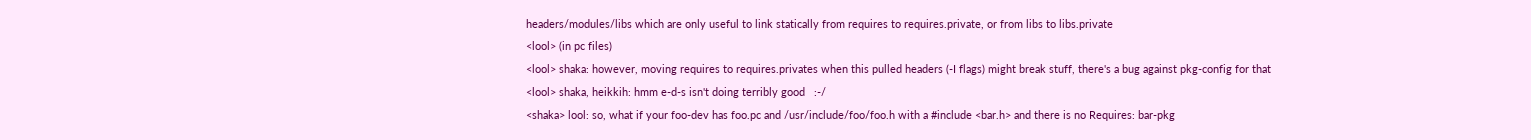headers/modules/libs which are only useful to link statically from requires to requires.private, or from libs to libs.private
<lool> (in pc files)
<lool> shaka: however, moving requires to requires.privates when this pulled headers (-I flags) might break stuff, there's a bug against pkg-config for that
<lool> shaka, heikkih: hmm e-d-s isn't doing terribly good   :-/
<shaka> lool: so, what if your foo-dev has foo.pc and /usr/include/foo/foo.h with a #include <bar.h> and there is no Requires: bar-pkg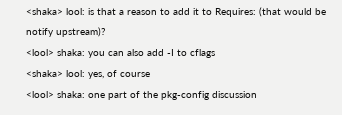<shaka> lool: is that a reason to add it to Requires: (that would be notify upstream)?
<lool> shaka: you can also add -I to cflags
<shaka> lool: yes, of course
<lool> shaka: one part of the pkg-config discussion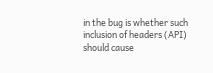in the bug is whether such inclusion of headers (API) should cause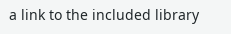a link to the included library